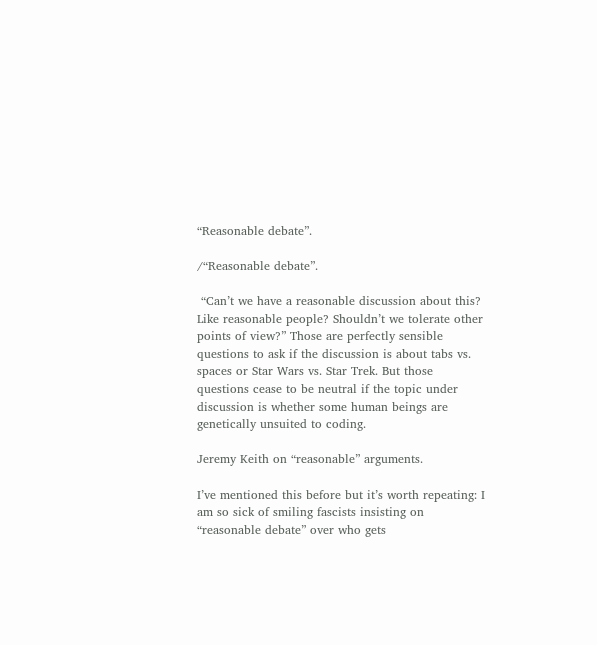“Reasonable debate”.

/“Reasonable debate”.

 “Can’t we have a reasonable discussion about this? Like reasonable people? Shouldn’t we tolerate other points of view?” Those are perfectly sensible questions to ask if the discussion is about tabs vs. spaces or Star Wars vs. Star Trek. But those questions cease to be neutral if the topic under discussion is whether some human beings are genetically unsuited to coding.

Jeremy Keith on “reasonable” arguments.

I’ve mentioned this before but it’s worth repeating: I am so sick of smiling fascists insisting on “reasonable debate” over who gets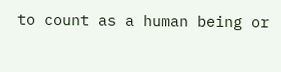to count as a human being or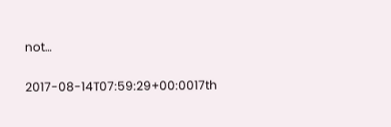not…

2017-08-14T07:59:29+00:0017th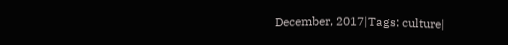December, 2017|Tags: culture|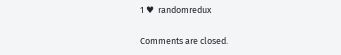1 ♥  randomredux

Comments are closed.